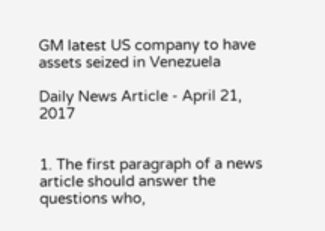GM latest US company to have assets seized in Venezuela

Daily News Article - April 21, 2017


1. The first paragraph of a news article should answer the questions who,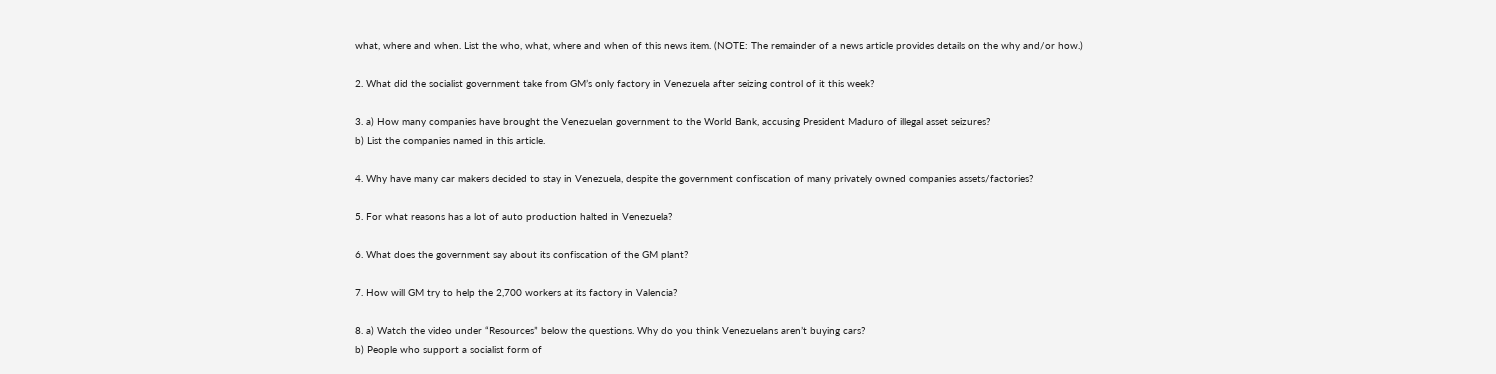what, where and when. List the who, what, where and when of this news item. (NOTE: The remainder of a news article provides details on the why and/or how.)

2. What did the socialist government take from GM’s only factory in Venezuela after seizing control of it this week?

3. a) How many companies have brought the Venezuelan government to the World Bank, accusing President Maduro of illegal asset seizures?
b) List the companies named in this article.

4. Why have many car makers decided to stay in Venezuela, despite the government confiscation of many privately owned companies assets/factories?

5. For what reasons has a lot of auto production halted in Venezuela?

6. What does the government say about its confiscation of the GM plant?

7. How will GM try to help the 2,700 workers at its factory in Valencia?

8. a) Watch the video under “Resources” below the questions. Why do you think Venezuelans aren’t buying cars?
b) People who support a socialist form of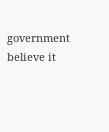government believe it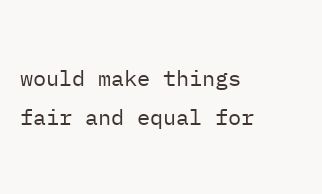would make things fair and equal for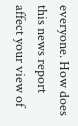everyone. How does this news report affect your view of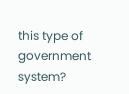this type of government system?